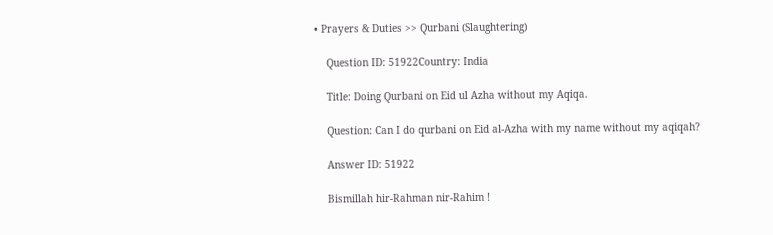• Prayers & Duties >> Qurbani (Slaughtering)

    Question ID: 51922Country: India

    Title: Doing Qurbani on Eid ul Azha without my Aqiqa.

    Question: Can I do qurbani on Eid al-Azha with my name without my aqiqah?

    Answer ID: 51922

    Bismillah hir-Rahman nir-Rahim !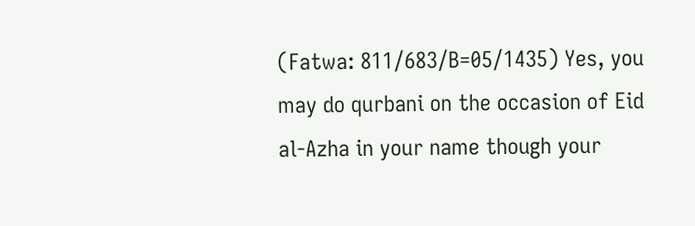(Fatwa: 811/683/B=05/1435) Yes, you may do qurbani on the occasion of Eid al-Azha in your name though your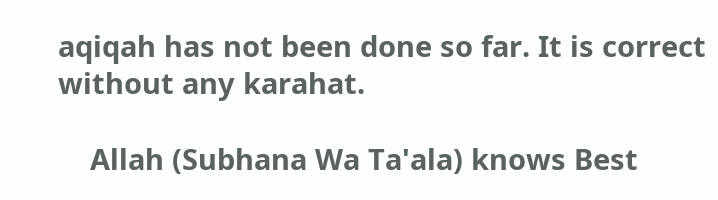aqiqah has not been done so far. It is correct without any karahat.

    Allah (Subhana Wa Ta'ala) knows Best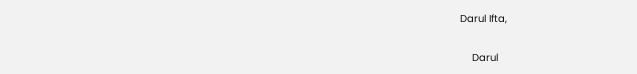Darul Ifta,

    Darul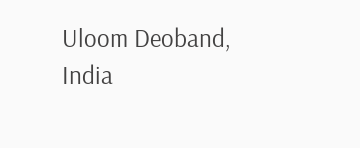Uloom Deoband, India